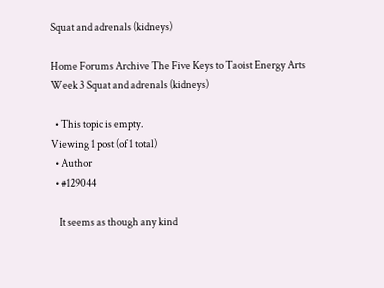Squat and adrenals (kidneys)

Home Forums Archive The Five Keys to Taoist Energy Arts Week 3 Squat and adrenals (kidneys)

  • This topic is empty.
Viewing 1 post (of 1 total)
  • Author
  • #129044

    It seems as though any kind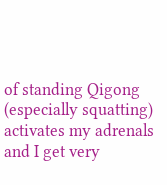of standing Qigong (especially squatting) activates my adrenals and I get very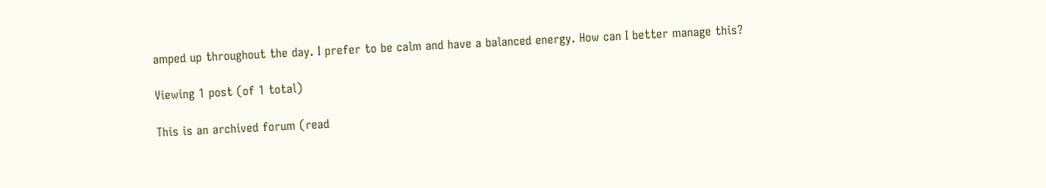amped up throughout the day. I prefer to be calm and have a balanced energy. How can I better manage this?

Viewing 1 post (of 1 total)

This is an archived forum (read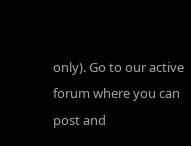only). Go to our active forum where you can post and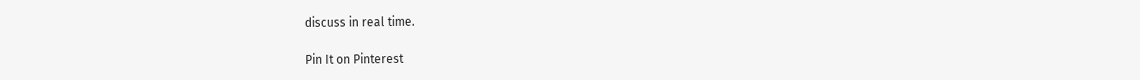discuss in real time.

Pin It on Pinterest